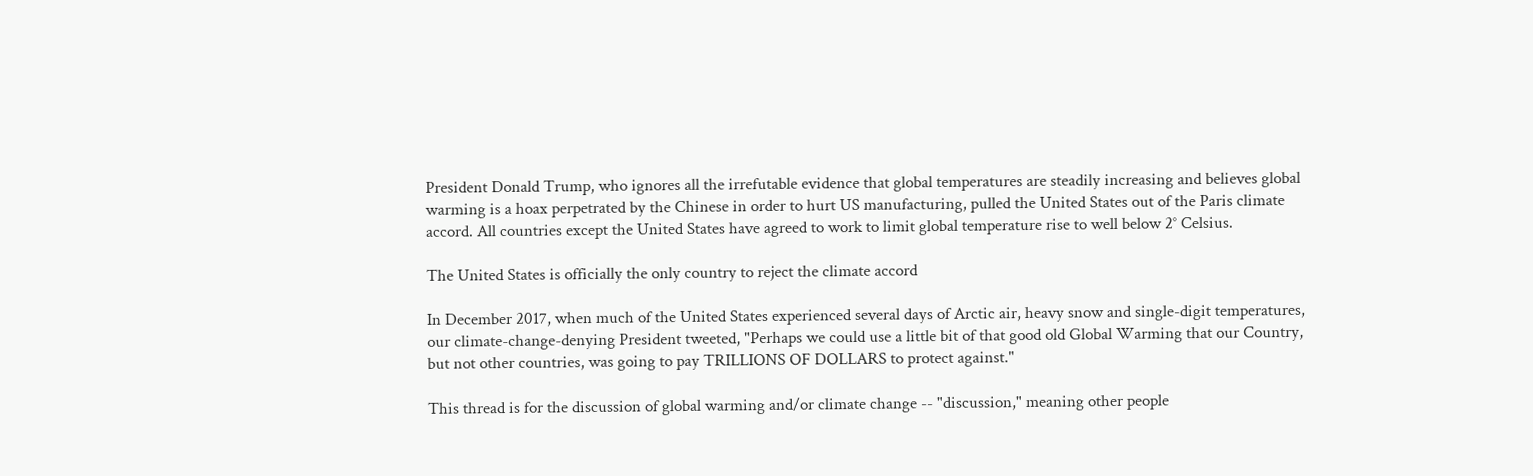President Donald Trump, who ignores all the irrefutable evidence that global temperatures are steadily increasing and believes global warming is a hoax perpetrated by the Chinese in order to hurt US manufacturing, pulled the United States out of the Paris climate accord. All countries except the United States have agreed to work to limit global temperature rise to well below 2° Celsius.

The United States is officially the only country to reject the climate accord

In December 2017, when much of the United States experienced several days of Arctic air, heavy snow and single-digit temperatures, our climate-change-denying President tweeted, "Perhaps we could use a little bit of that good old Global Warming that our Country, but not other countries, was going to pay TRILLIONS OF DOLLARS to protect against."

This thread is for the discussion of global warming and/or climate change -- "discussion," meaning other people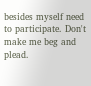besides myself need to participate. Don't make me beg and plead.